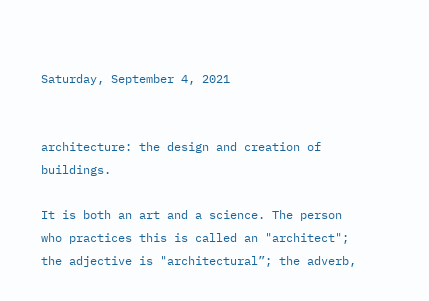Saturday, September 4, 2021


architecture: the design and creation of buildings.

It is both an art and a science. The person who practices this is called an "architect"; the adjective is "architectural”; the adverb,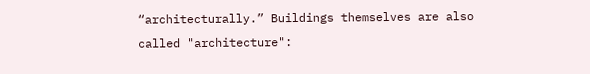“architecturally.” Buildings themselves are also called "architecture":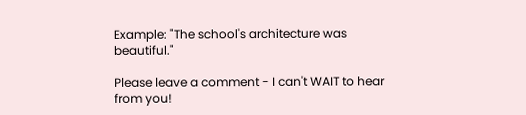Example: "The school's architecture was beautiful."

Please leave a comment - I can't WAIT to hear from you!